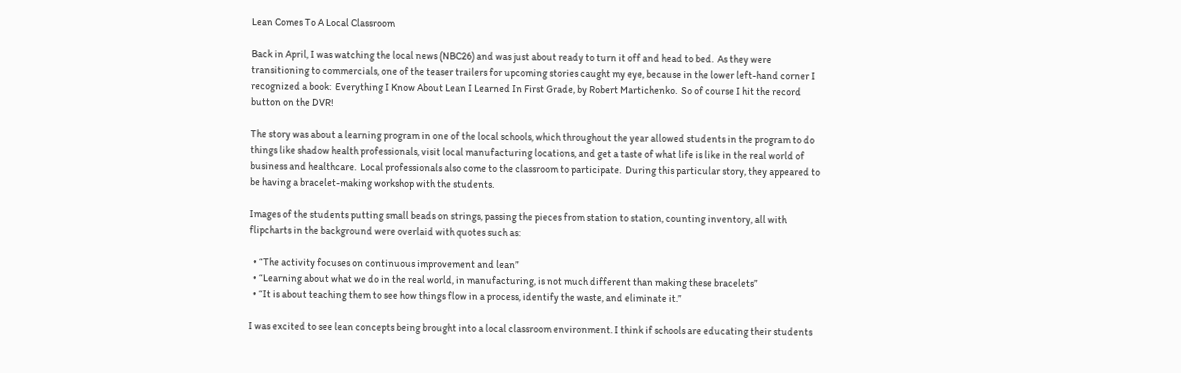Lean Comes To A Local Classroom

Back in April, I was watching the local news (NBC26) and was just about ready to turn it off and head to bed.  As they were transitioning to commercials, one of the teaser trailers for upcoming stories caught my eye, because in the lower left-hand corner I recognized a book:  Everything I Know About Lean I Learned In First Grade, by Robert Martichenko.  So of course I hit the record button on the DVR!

The story was about a learning program in one of the local schools, which throughout the year allowed students in the program to do things like shadow health professionals, visit local manufacturing locations, and get a taste of what life is like in the real world of business and healthcare.  Local professionals also come to the classroom to participate.  During this particular story, they appeared to be having a bracelet-making workshop with the students.

Images of the students putting small beads on strings, passing the pieces from station to station, counting inventory, all with flipcharts in the background were overlaid with quotes such as:

  • “The activity focuses on continuous improvement and lean”
  • “Learning about what we do in the real world, in manufacturing, is not much different than making these bracelets”
  • “It is about teaching them to see how things flow in a process, identify the waste, and eliminate it.”

I was excited to see lean concepts being brought into a local classroom environment. I think if schools are educating their students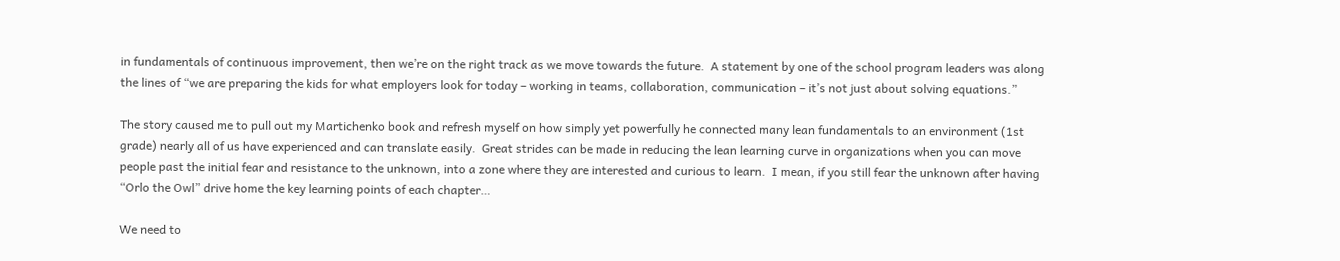in fundamentals of continuous improvement, then we’re on the right track as we move towards the future.  A statement by one of the school program leaders was along the lines of “we are preparing the kids for what employers look for today – working in teams, collaboration, communication – it’s not just about solving equations.”

The story caused me to pull out my Martichenko book and refresh myself on how simply yet powerfully he connected many lean fundamentals to an environment (1st grade) nearly all of us have experienced and can translate easily.  Great strides can be made in reducing the lean learning curve in organizations when you can move people past the initial fear and resistance to the unknown, into a zone where they are interested and curious to learn.  I mean, if you still fear the unknown after having “Orlo the Owl” drive home the key learning points of each chapter…

We need to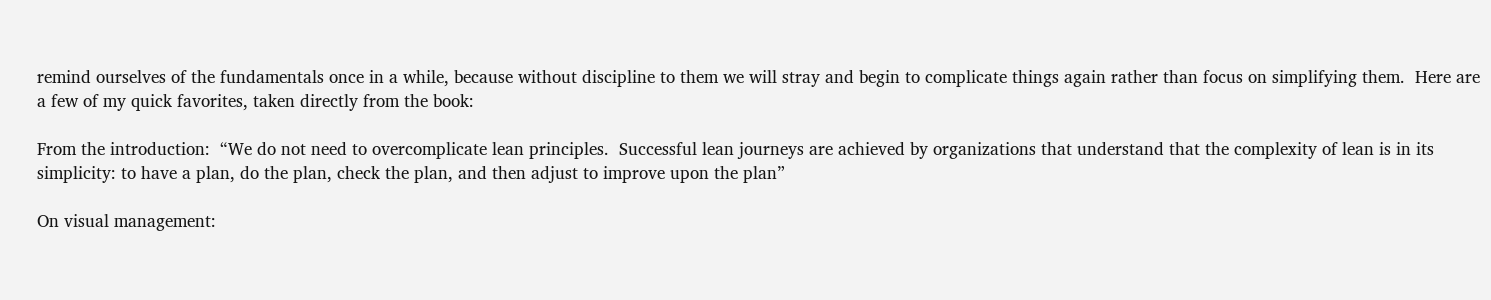remind ourselves of the fundamentals once in a while, because without discipline to them we will stray and begin to complicate things again rather than focus on simplifying them.  Here are a few of my quick favorites, taken directly from the book:

From the introduction:  “We do not need to overcomplicate lean principles.  Successful lean journeys are achieved by organizations that understand that the complexity of lean is in its simplicity: to have a plan, do the plan, check the plan, and then adjust to improve upon the plan”

On visual management: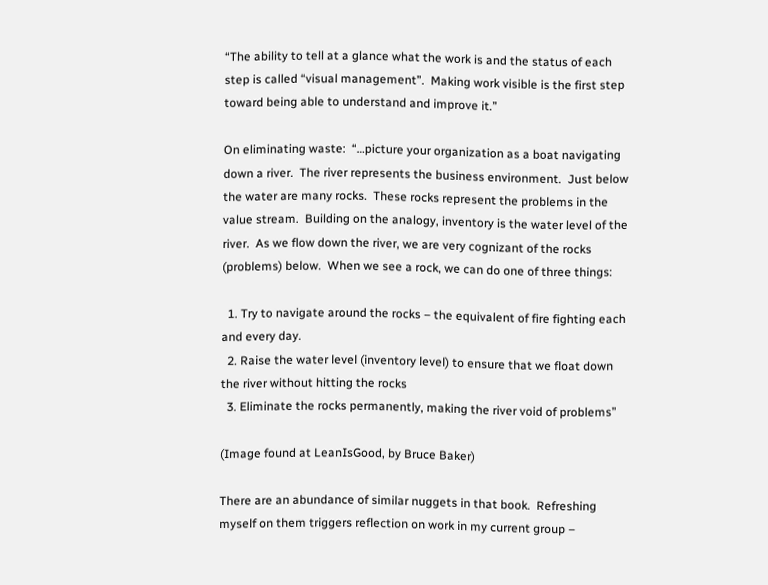“The ability to tell at a glance what the work is and the status of each step is called “visual management”.  Making work visible is the first step toward being able to understand and improve it.”

On eliminating waste:  “…picture your organization as a boat navigating down a river.  The river represents the business environment.  Just below the water are many rocks.  These rocks represent the problems in the value stream.  Building on the analogy, inventory is the water level of the river.  As we flow down the river, we are very cognizant of the rocks (problems) below.  When we see a rock, we can do one of three things:

  1. Try to navigate around the rocks – the equivalent of fire fighting each and every day.
  2. Raise the water level (inventory level) to ensure that we float down the river without hitting the rocks
  3. Eliminate the rocks permanently, making the river void of problems”

(Image found at LeanIsGood, by Bruce Baker)

There are an abundance of similar nuggets in that book.  Refreshing myself on them triggers reflection on work in my current group –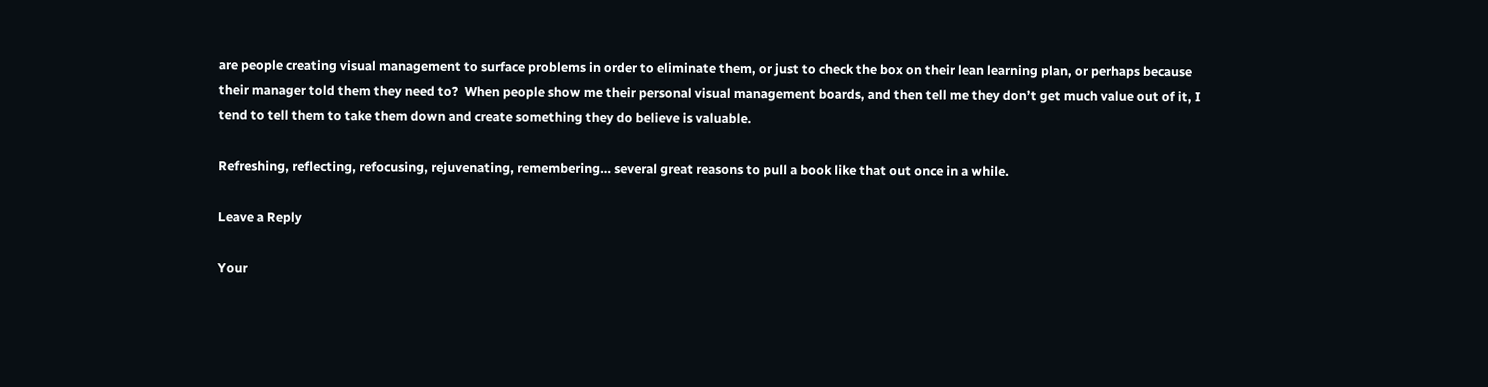are people creating visual management to surface problems in order to eliminate them, or just to check the box on their lean learning plan, or perhaps because their manager told them they need to?  When people show me their personal visual management boards, and then tell me they don’t get much value out of it, I tend to tell them to take them down and create something they do believe is valuable.

Refreshing, reflecting, refocusing, rejuvenating, remembering… several great reasons to pull a book like that out once in a while.

Leave a Reply

Your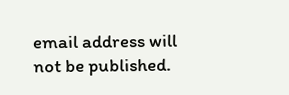email address will not be published.